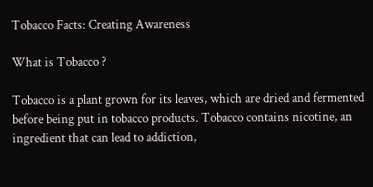Tobacco Facts: Creating Awareness

What is Tobacco ?

Tobacco is a plant grown for its leaves, which are dried and fermented before being put in tobacco products. Tobacco contains nicotine, an ingredient that can lead to addiction,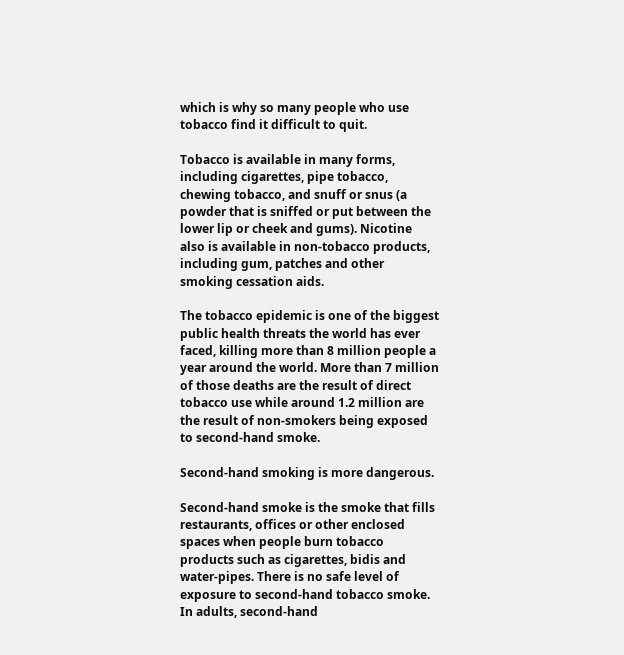which is why so many people who use tobacco find it difficult to quit.

Tobacco is available in many forms, including cigarettes, pipe tobacco, chewing tobacco, and snuff or snus (a powder that is sniffed or put between the lower lip or cheek and gums). Nicotine also is available in non-tobacco products, including gum, patches and other smoking cessation aids.

The tobacco epidemic is one of the biggest public health threats the world has ever faced, killing more than 8 million people a year around the world. More than 7 million of those deaths are the result of direct tobacco use while around 1.2 million are the result of non-smokers being exposed to second-hand smoke.

Second-hand smoking is more dangerous.

Second-hand smoke is the smoke that fills restaurants, offices or other enclosed spaces when people burn tobacco products such as cigarettes, bidis and water-pipes. There is no safe level of exposure to second-hand tobacco smoke. In adults, second-hand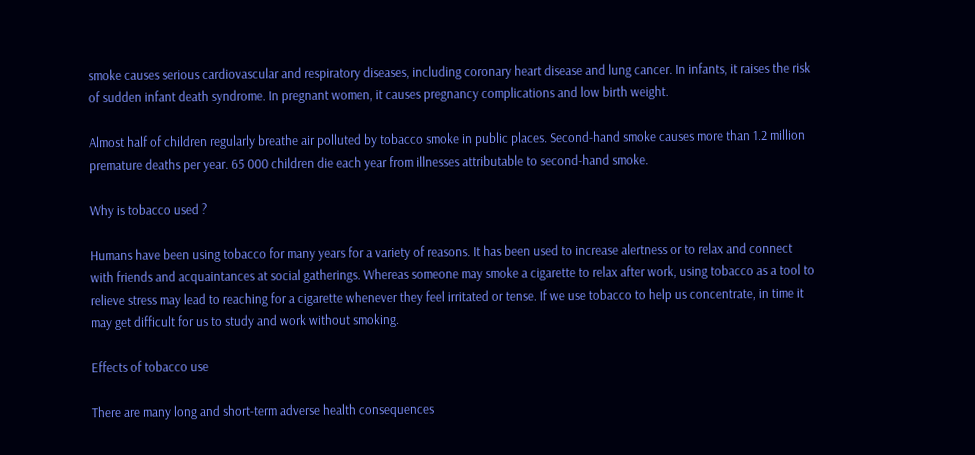smoke causes serious cardiovascular and respiratory diseases, including coronary heart disease and lung cancer. In infants, it raises the risk of sudden infant death syndrome. In pregnant women, it causes pregnancy complications and low birth weight.

Almost half of children regularly breathe air polluted by tobacco smoke in public places. Second-hand smoke causes more than 1.2 million premature deaths per year. 65 000 children die each year from illnesses attributable to second-hand smoke.

Why is tobacco used ?

Humans have been using tobacco for many years for a variety of reasons. It has been used to increase alertness or to relax and connect with friends and acquaintances at social gatherings. Whereas someone may smoke a cigarette to relax after work, using tobacco as a tool to relieve stress may lead to reaching for a cigarette whenever they feel irritated or tense. If we use tobacco to help us concentrate, in time it may get difficult for us to study and work without smoking.

Effects of tobacco use

There are many long and short-term adverse health consequences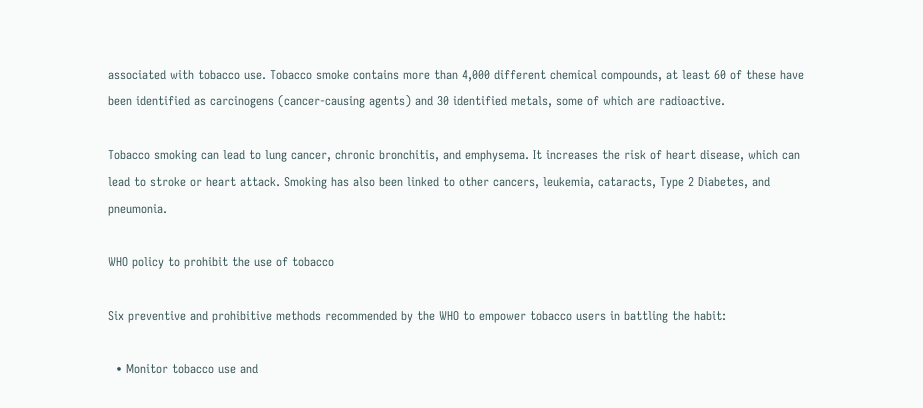associated with tobacco use. Tobacco smoke contains more than 4,000 different chemical compounds, at least 60 of these have been identified as carcinogens (cancer-causing agents) and 30 identified metals, some of which are radioactive.

Tobacco smoking can lead to lung cancer, chronic bronchitis, and emphysema. It increases the risk of heart disease, which can lead to stroke or heart attack. Smoking has also been linked to other cancers, leukemia, cataracts, Type 2 Diabetes, and pneumonia.

WHO policy to prohibit the use of tobacco

Six preventive and prohibitive methods recommended by the WHO to empower tobacco users in battling the habit:

  • Monitor tobacco use and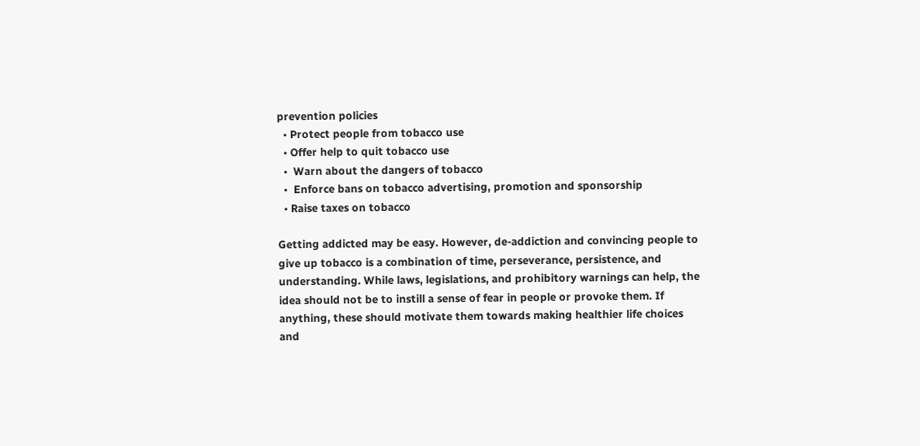prevention policies
  • Protect people from tobacco use
  • Offer help to quit tobacco use
  •  Warn about the dangers of tobacco
  •  Enforce bans on tobacco advertising, promotion and sponsorship
  • Raise taxes on tobacco

Getting addicted may be easy. However, de-addiction and convincing people to give up tobacco is a combination of time, perseverance, persistence, and understanding. While laws, legislations, and prohibitory warnings can help, the idea should not be to instill a sense of fear in people or provoke them. If anything, these should motivate them towards making healthier life choices and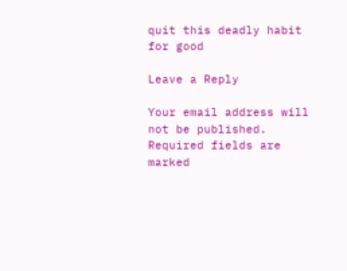quit this deadly habit for good

Leave a Reply

Your email address will not be published. Required fields are marked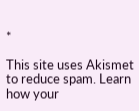*

This site uses Akismet to reduce spam. Learn how your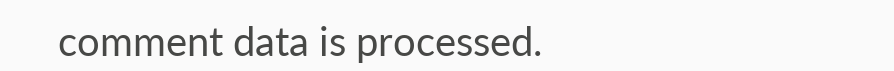comment data is processed.